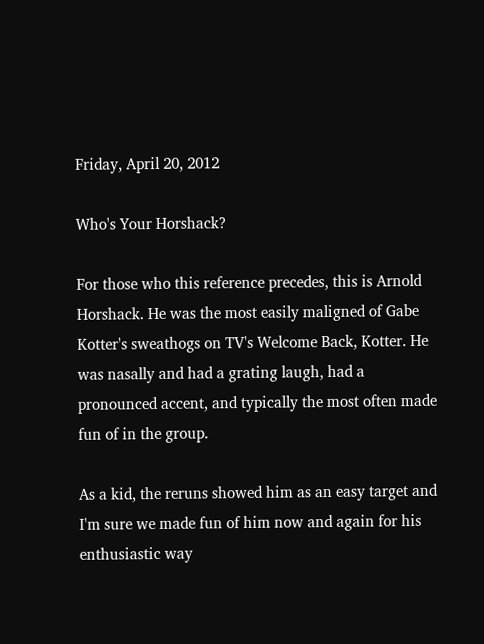Friday, April 20, 2012

Who's Your Horshack?

For those who this reference precedes, this is Arnold Horshack. He was the most easily maligned of Gabe Kotter's sweathogs on TV's Welcome Back, Kotter. He was nasally and had a grating laugh, had a pronounced accent, and typically the most often made fun of in the group.

As a kid, the reruns showed him as an easy target and I'm sure we made fun of him now and again for his enthusiastic way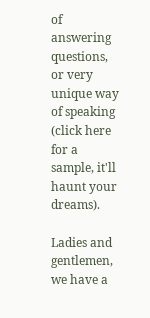of answering questions, or very unique way of speaking (click here for a sample, it'll haunt your dreams).

Ladies and gentlemen, we have a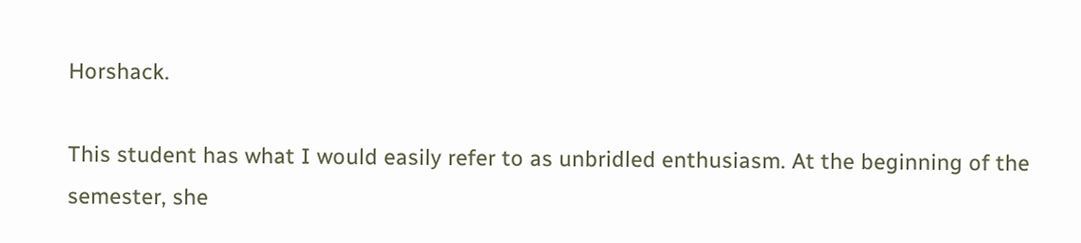Horshack.

This student has what I would easily refer to as unbridled enthusiasm. At the beginning of the semester, she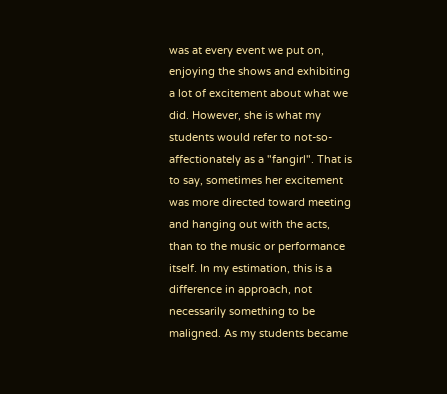was at every event we put on, enjoying the shows and exhibiting a lot of excitement about what we did. However, she is what my students would refer to not-so-affectionately as a "fangirl". That is to say, sometimes her excitement was more directed toward meeting and hanging out with the acts, than to the music or performance itself. In my estimation, this is a difference in approach, not necessarily something to be maligned. As my students became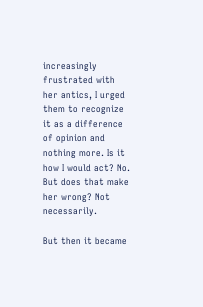increasingly frustrated with her antics, I urged them to recognize it as a difference of opinion and nothing more. Is it how I would act? No. But does that make her wrong? Not necessarily.

But then it became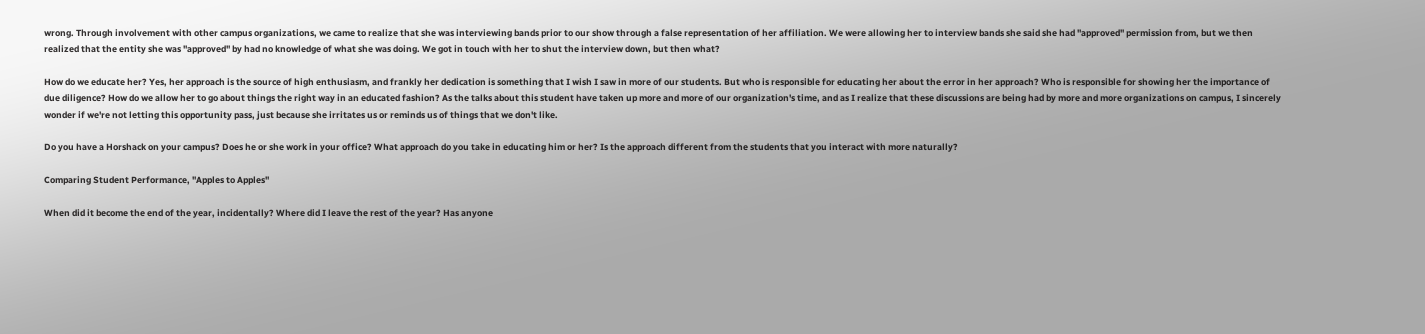wrong. Through involvement with other campus organizations, we came to realize that she was interviewing bands prior to our show through a false representation of her affiliation. We were allowing her to interview bands she said she had "approved" permission from, but we then realized that the entity she was "approved" by had no knowledge of what she was doing. We got in touch with her to shut the interview down, but then what?

How do we educate her? Yes, her approach is the source of high enthusiasm, and frankly her dedication is something that I wish I saw in more of our students. But who is responsible for educating her about the error in her approach? Who is responsible for showing her the importance of due diligence? How do we allow her to go about things the right way in an educated fashion? As the talks about this student have taken up more and more of our organization's time, and as I realize that these discussions are being had by more and more organizations on campus, I sincerely wonder if we're not letting this opportunity pass, just because she irritates us or reminds us of things that we don't like.

Do you have a Horshack on your campus? Does he or she work in your office? What approach do you take in educating him or her? Is the approach different from the students that you interact with more naturally?

Comparing Student Performance, "Apples to Apples"

When did it become the end of the year, incidentally? Where did I leave the rest of the year? Has anyone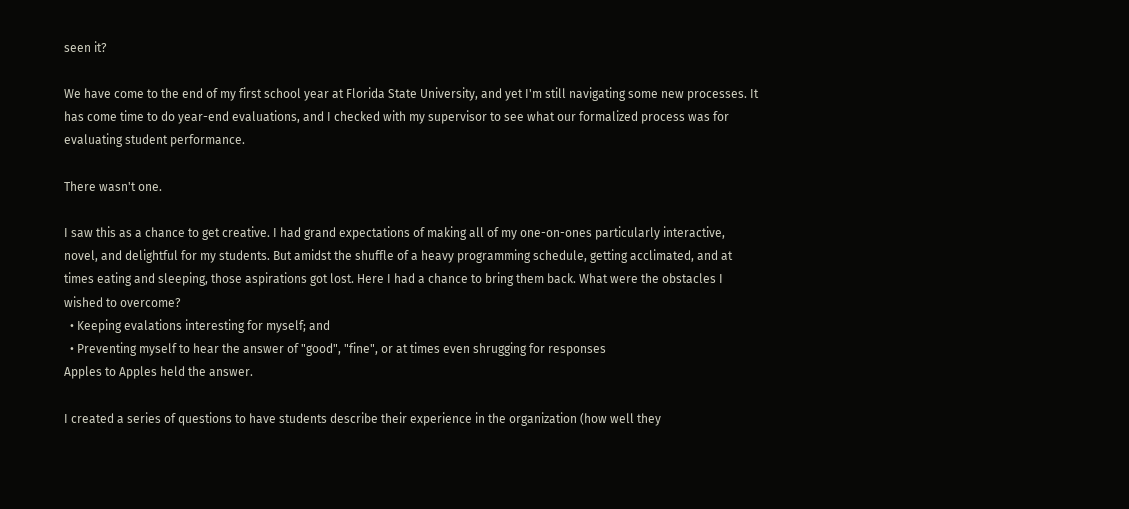seen it?

We have come to the end of my first school year at Florida State University, and yet I'm still navigating some new processes. It has come time to do year-end evaluations, and I checked with my supervisor to see what our formalized process was for evaluating student performance.

There wasn't one.

I saw this as a chance to get creative. I had grand expectations of making all of my one-on-ones particularly interactive, novel, and delightful for my students. But amidst the shuffle of a heavy programming schedule, getting acclimated, and at times eating and sleeping, those aspirations got lost. Here I had a chance to bring them back. What were the obstacles I wished to overcome?
  • Keeping evalations interesting for myself; and
  • Preventing myself to hear the answer of "good", "fine", or at times even shrugging for responses
Apples to Apples held the answer.

I created a series of questions to have students describe their experience in the organization (how well they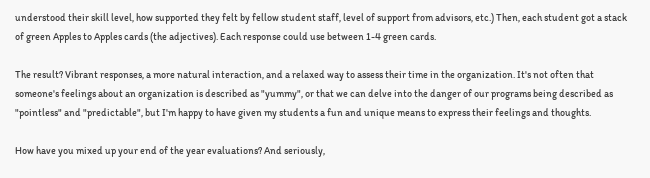understood their skill level, how supported they felt by fellow student staff, level of support from advisors, etc.) Then, each student got a stack of green Apples to Apples cards (the adjectives). Each response could use between 1-4 green cards.

The result? Vibrant responses, a more natural interaction, and a relaxed way to assess their time in the organization. It's not often that someone's feelings about an organization is described as "yummy", or that we can delve into the danger of our programs being described as "pointless" and "predictable", but I'm happy to have given my students a fun and unique means to express their feelings and thoughts.

How have you mixed up your end of the year evaluations? And seriously,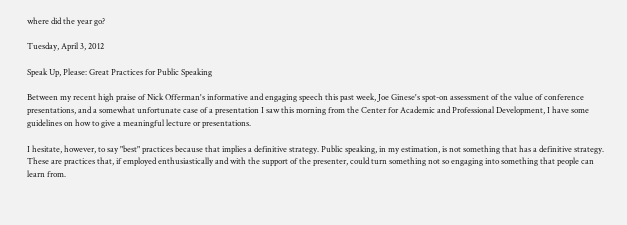where did the year go?

Tuesday, April 3, 2012

Speak Up, Please: Great Practices for Public Speaking

Between my recent high praise of Nick Offerman's informative and engaging speech this past week, Joe Ginese's spot-on assessment of the value of conference presentations, and a somewhat unfortunate case of a presentation I saw this morning from the Center for Academic and Professional Development, I have some guidelines on how to give a meaningful lecture or presentations.

I hesitate, however, to say "best" practices because that implies a definitive strategy. Public speaking, in my estimation, is not something that has a definitive strategy. These are practices that, if employed enthusiastically and with the support of the presenter, could turn something not so engaging into something that people can learn from.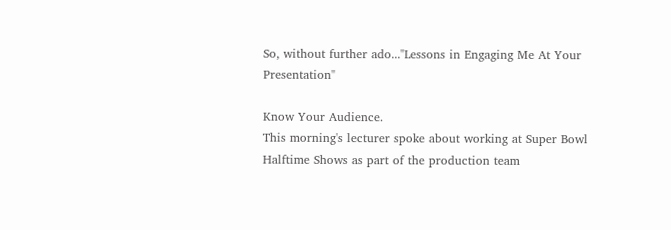So, without further ado..."Lessons in Engaging Me At Your Presentation"

Know Your Audience.
This morning's lecturer spoke about working at Super Bowl Halftime Shows as part of the production team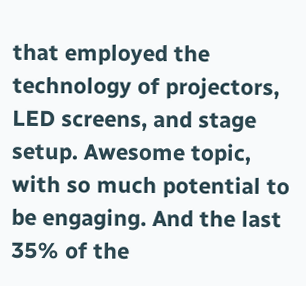that employed the technology of projectors, LED screens, and stage setup. Awesome topic, with so much potential to be engaging. And the last 35% of the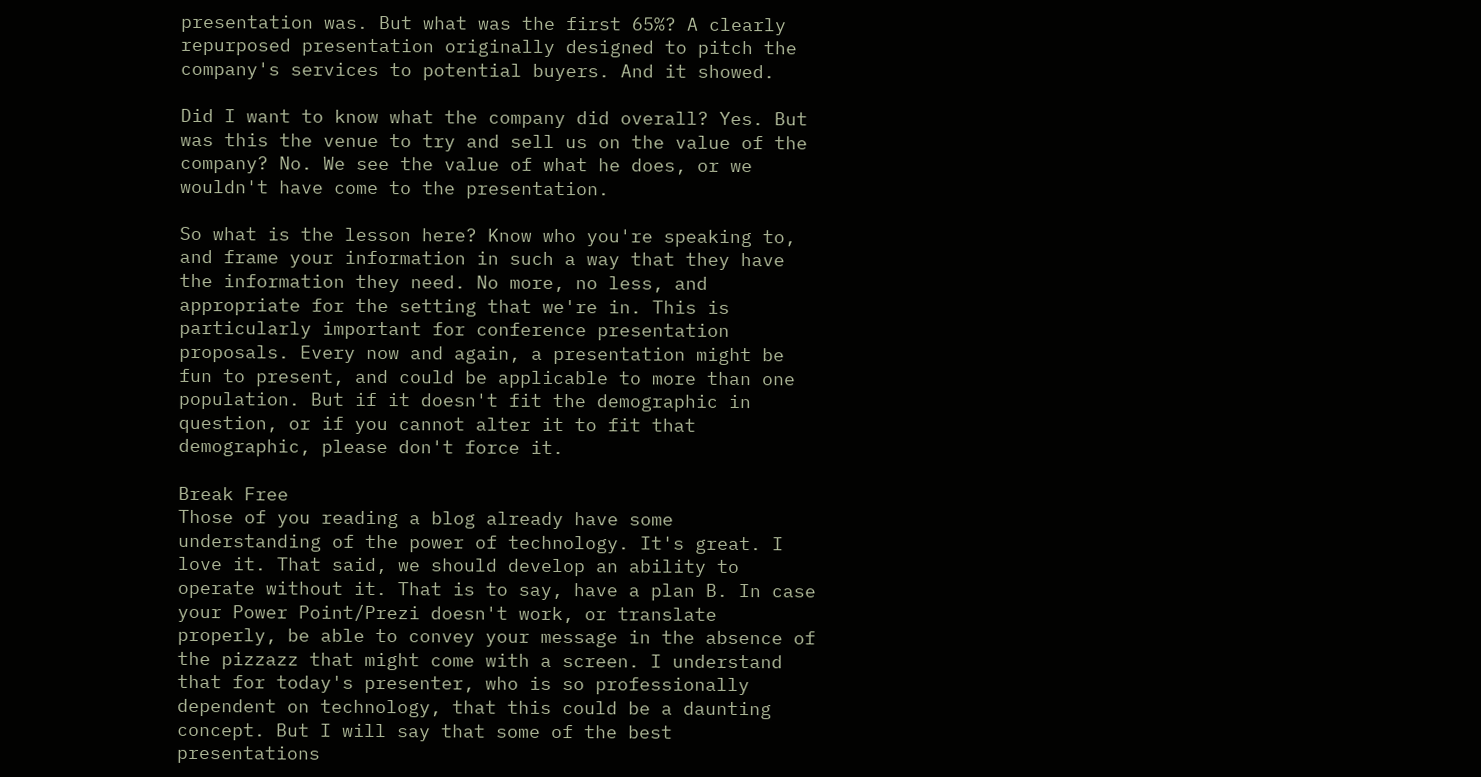presentation was. But what was the first 65%? A clearly repurposed presentation originally designed to pitch the company's services to potential buyers. And it showed.

Did I want to know what the company did overall? Yes. But was this the venue to try and sell us on the value of the company? No. We see the value of what he does, or we wouldn't have come to the presentation.

So what is the lesson here? Know who you're speaking to, and frame your information in such a way that they have the information they need. No more, no less, and appropriate for the setting that we're in. This is particularly important for conference presentation proposals. Every now and again, a presentation might be fun to present, and could be applicable to more than one population. But if it doesn't fit the demographic in question, or if you cannot alter it to fit that demographic, please don't force it.

Break Free
Those of you reading a blog already have some understanding of the power of technology. It's great. I love it. That said, we should develop an ability to operate without it. That is to say, have a plan B. In case your Power Point/Prezi doesn't work, or translate properly, be able to convey your message in the absence of the pizzazz that might come with a screen. I understand that for today's presenter, who is so professionally dependent on technology, that this could be a daunting concept. But I will say that some of the best presentations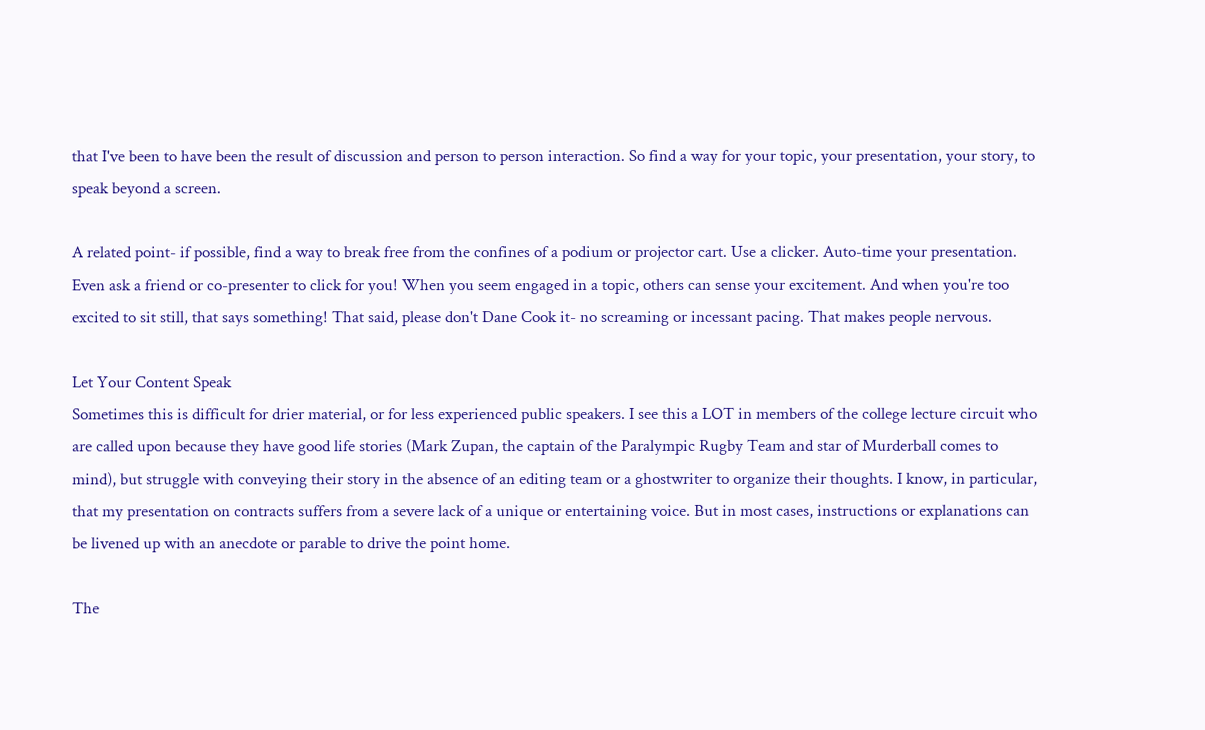that I've been to have been the result of discussion and person to person interaction. So find a way for your topic, your presentation, your story, to speak beyond a screen.

A related point- if possible, find a way to break free from the confines of a podium or projector cart. Use a clicker. Auto-time your presentation. Even ask a friend or co-presenter to click for you! When you seem engaged in a topic, others can sense your excitement. And when you're too excited to sit still, that says something! That said, please don't Dane Cook it- no screaming or incessant pacing. That makes people nervous.

Let Your Content Speak
Sometimes this is difficult for drier material, or for less experienced public speakers. I see this a LOT in members of the college lecture circuit who are called upon because they have good life stories (Mark Zupan, the captain of the Paralympic Rugby Team and star of Murderball comes to mind), but struggle with conveying their story in the absence of an editing team or a ghostwriter to organize their thoughts. I know, in particular, that my presentation on contracts suffers from a severe lack of a unique or entertaining voice. But in most cases, instructions or explanations can be livened up with an anecdote or parable to drive the point home.

The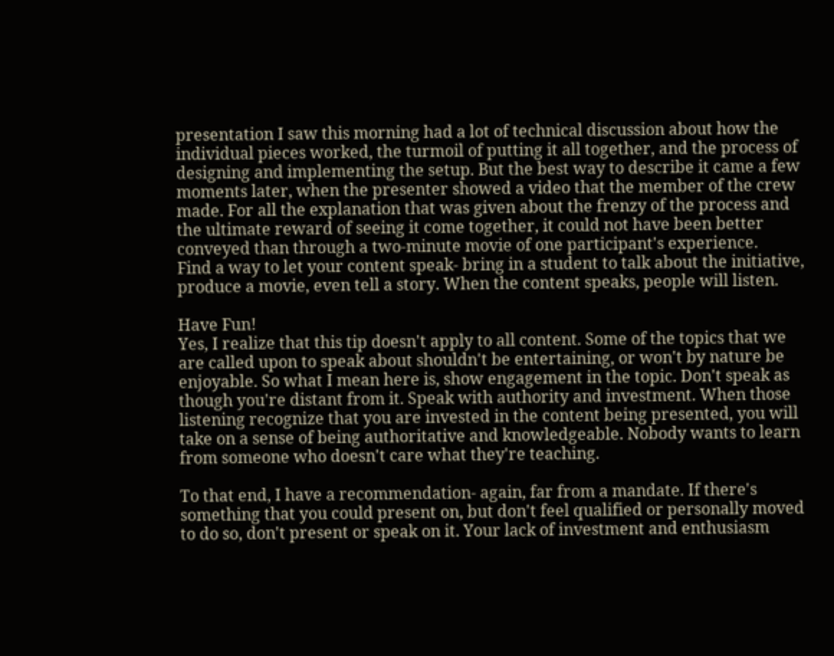presentation I saw this morning had a lot of technical discussion about how the individual pieces worked, the turmoil of putting it all together, and the process of designing and implementing the setup. But the best way to describe it came a few moments later, when the presenter showed a video that the member of the crew made. For all the explanation that was given about the frenzy of the process and the ultimate reward of seeing it come together, it could not have been better conveyed than through a two-minute movie of one participant's experience.
Find a way to let your content speak- bring in a student to talk about the initiative, produce a movie, even tell a story. When the content speaks, people will listen.

Have Fun!
Yes, I realize that this tip doesn't apply to all content. Some of the topics that we are called upon to speak about shouldn't be entertaining, or won't by nature be enjoyable. So what I mean here is, show engagement in the topic. Don't speak as though you're distant from it. Speak with authority and investment. When those listening recognize that you are invested in the content being presented, you will take on a sense of being authoritative and knowledgeable. Nobody wants to learn from someone who doesn't care what they're teaching.

To that end, I have a recommendation- again, far from a mandate. If there's something that you could present on, but don't feel qualified or personally moved to do so, don't present or speak on it. Your lack of investment and enthusiasm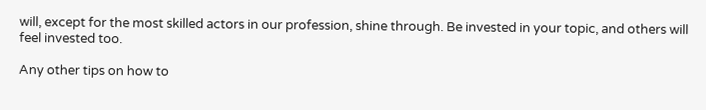will, except for the most skilled actors in our profession, shine through. Be invested in your topic, and others will feel invested too.

Any other tips on how to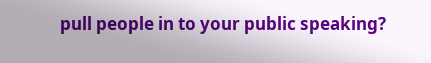pull people in to your public speaking?